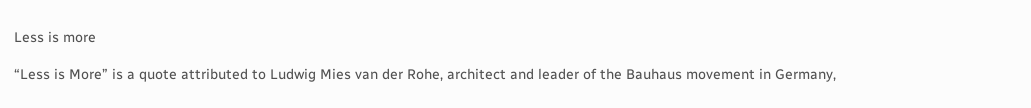Less is more

“Less is More” is a quote attributed to Ludwig Mies van der Rohe, architect and leader of the Bauhaus movement in Germany,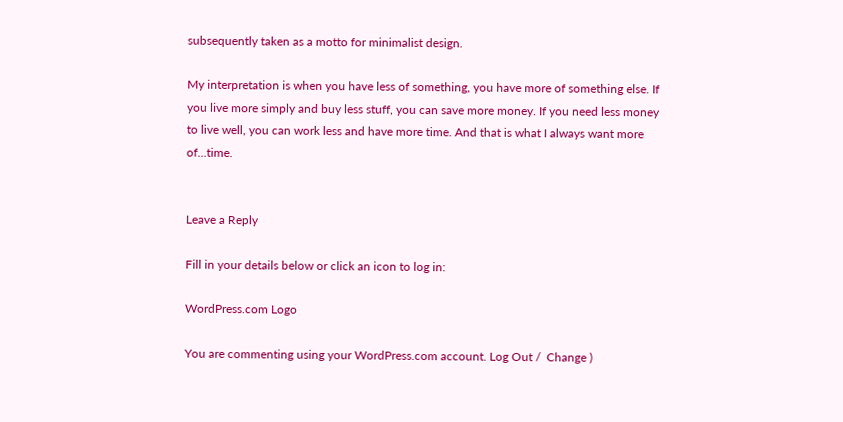subsequently taken as a motto for minimalist design.

My interpretation is when you have less of something, you have more of something else. If you live more simply and buy less stuff, you can save more money. If you need less money to live well, you can work less and have more time. And that is what I always want more of…time.


Leave a Reply

Fill in your details below or click an icon to log in:

WordPress.com Logo

You are commenting using your WordPress.com account. Log Out /  Change )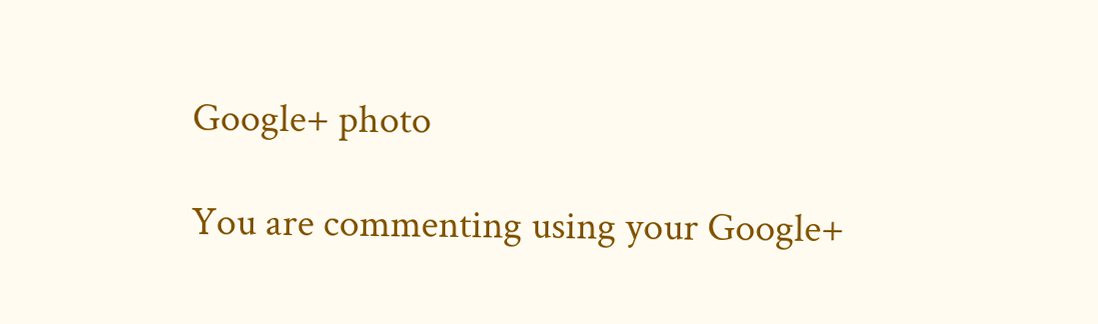Google+ photo

You are commenting using your Google+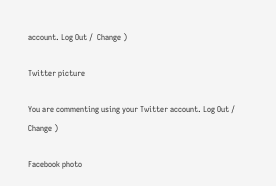account. Log Out /  Change )

Twitter picture

You are commenting using your Twitter account. Log Out /  Change )

Facebook photo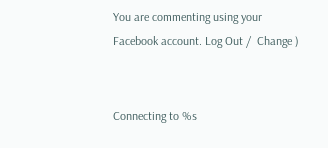You are commenting using your Facebook account. Log Out /  Change )


Connecting to %s